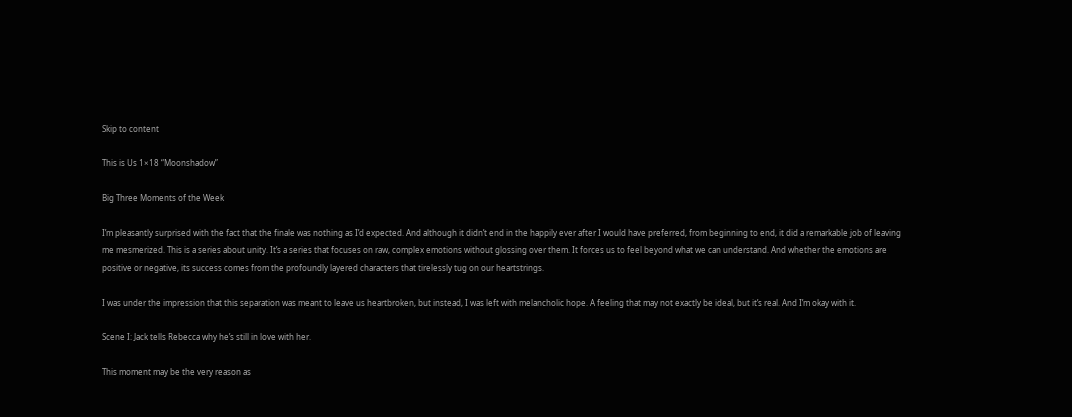Skip to content

This is Us 1×18 “Moonshadow”

Big Three Moments of the Week

I’m pleasantly surprised with the fact that the finale was nothing as I’d expected. And although it didn’t end in the happily ever after I would have preferred, from beginning to end, it did a remarkable job of leaving me mesmerized. This is a series about unity. It’s a series that focuses on raw, complex emotions without glossing over them. It forces us to feel beyond what we can understand. And whether the emotions are positive or negative, its success comes from the profoundly layered characters that tirelessly tug on our heartstrings.

I was under the impression that this separation was meant to leave us heartbroken, but instead, I was left with melancholic hope. A feeling that may not exactly be ideal, but it’s real. And I’m okay with it.

Scene I: Jack tells Rebecca why he’s still in love with her.

This moment may be the very reason as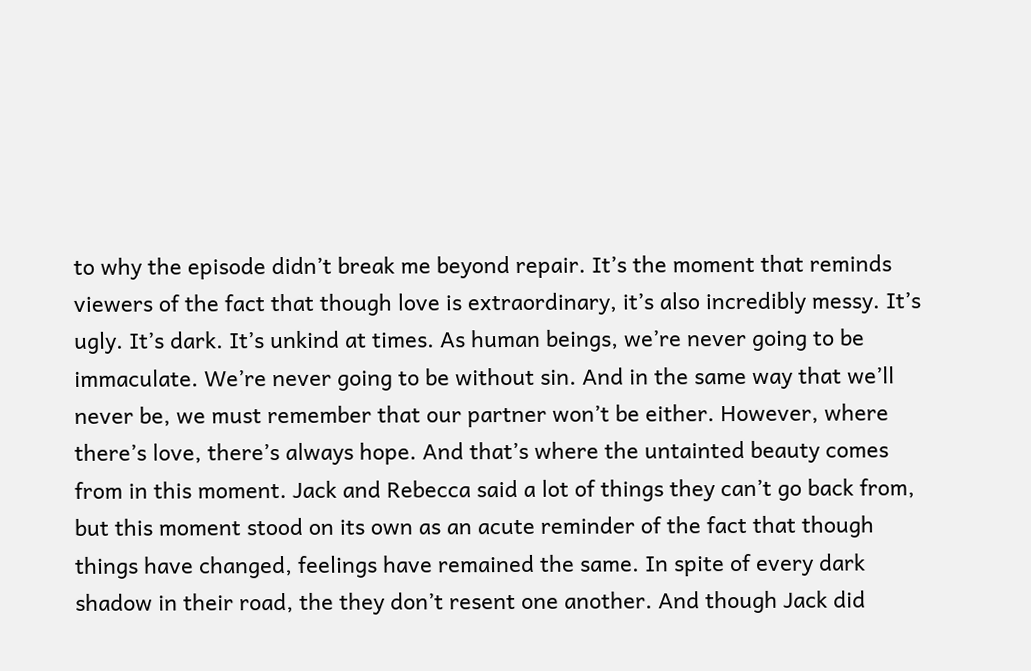to why the episode didn’t break me beyond repair. It’s the moment that reminds viewers of the fact that though love is extraordinary, it’s also incredibly messy. It’s ugly. It’s dark. It’s unkind at times. As human beings, we’re never going to be immaculate. We’re never going to be without sin. And in the same way that we’ll never be, we must remember that our partner won’t be either. However, where there’s love, there’s always hope. And that’s where the untainted beauty comes from in this moment. Jack and Rebecca said a lot of things they can’t go back from, but this moment stood on its own as an acute reminder of the fact that though things have changed, feelings have remained the same. In spite of every dark shadow in their road, the they don’t resent one another. And though Jack did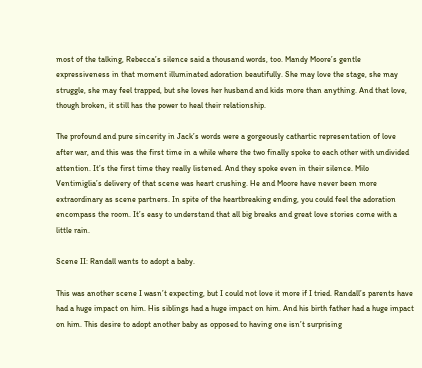most of the talking, Rebecca’s silence said a thousand words, too. Mandy Moore’s gentle expressiveness in that moment illuminated adoration beautifully. She may love the stage, she may struggle, she may feel trapped, but she loves her husband and kids more than anything. And that love, though broken, it still has the power to heal their relationship.

The profound and pure sincerity in Jack’s words were a gorgeously cathartic representation of love after war, and this was the first time in a while where the two finally spoke to each other with undivided attention. It’s the first time they really listened. And they spoke even in their silence. Milo Ventimiglia’s delivery of that scene was heart crushing. He and Moore have never been more extraordinary as scene partners. In spite of the heartbreaking ending, you could feel the adoration encompass the room. It’s easy to understand that all big breaks and great love stories come with a little rain.

Scene II: Randall wants to adopt a baby.

This was another scene I wasn’t expecting, but I could not love it more if I tried. Randall’s parents have had a huge impact on him. His siblings had a huge impact on him. And his birth father had a huge impact on him. This desire to adopt another baby as opposed to having one isn’t surprising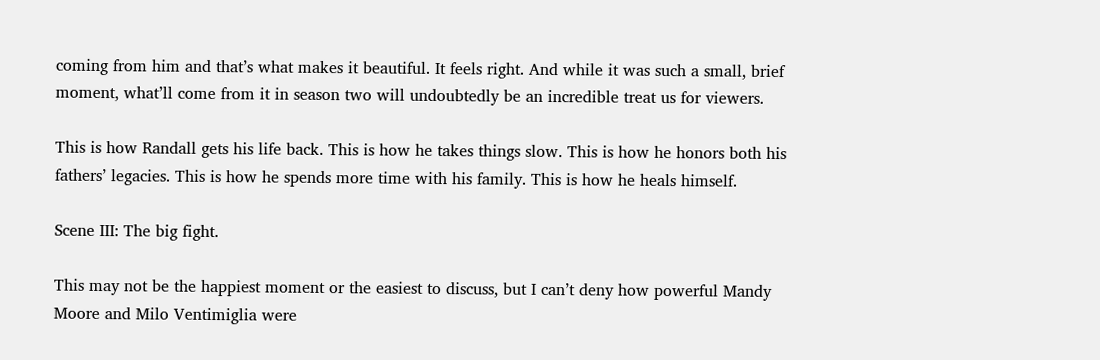coming from him and that’s what makes it beautiful. It feels right. And while it was such a small, brief moment, what’ll come from it in season two will undoubtedly be an incredible treat us for viewers.

This is how Randall gets his life back. This is how he takes things slow. This is how he honors both his fathers’ legacies. This is how he spends more time with his family. This is how he heals himself.

Scene III: The big fight.

This may not be the happiest moment or the easiest to discuss, but I can’t deny how powerful Mandy Moore and Milo Ventimiglia were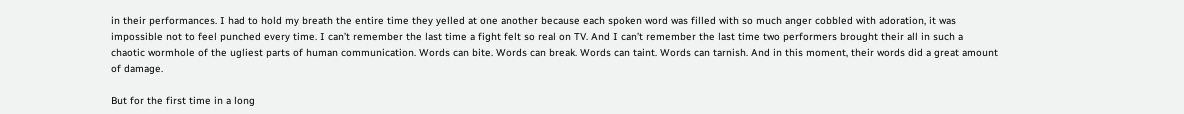in their performances. I had to hold my breath the entire time they yelled at one another because each spoken word was filled with so much anger cobbled with adoration, it was impossible not to feel punched every time. I can’t remember the last time a fight felt so real on TV. And I can’t remember the last time two performers brought their all in such a chaotic wormhole of the ugliest parts of human communication. Words can bite. Words can break. Words can taint. Words can tarnish. And in this moment, their words did a great amount of damage.

But for the first time in a long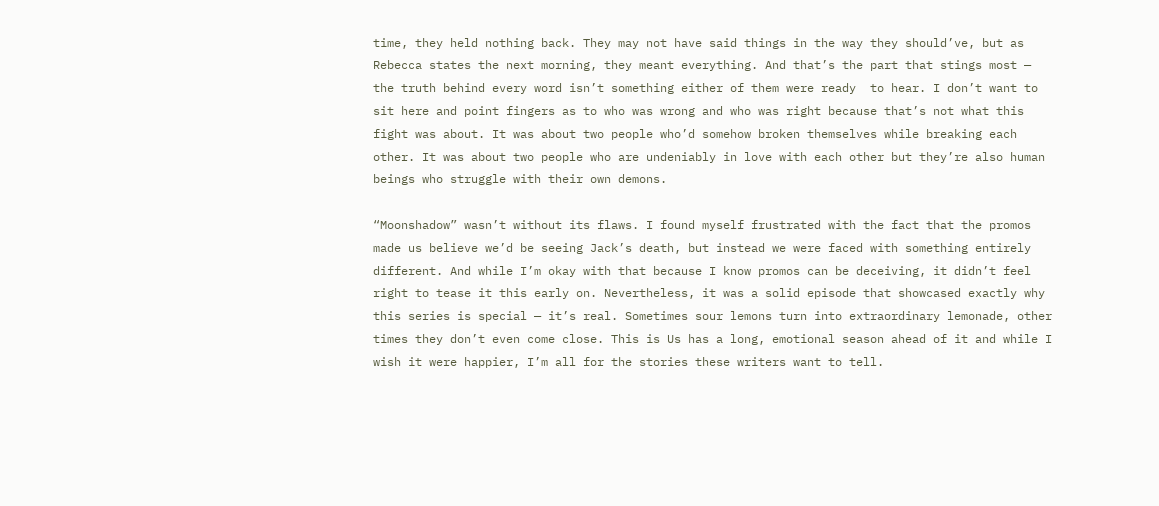time, they held nothing back. They may not have said things in the way they should’ve, but as Rebecca states the next morning, they meant everything. And that’s the part that stings most — the truth behind every word isn’t something either of them were ready  to hear. I don’t want to sit here and point fingers as to who was wrong and who was right because that’s not what this fight was about. It was about two people who’d somehow broken themselves while breaking each other. It was about two people who are undeniably in love with each other but they’re also human beings who struggle with their own demons.

“Moonshadow” wasn’t without its flaws. I found myself frustrated with the fact that the promos made us believe we’d be seeing Jack’s death, but instead we were faced with something entirely different. And while I’m okay with that because I know promos can be deceiving, it didn’t feel right to tease it this early on. Nevertheless, it was a solid episode that showcased exactly why this series is special — it’s real. Sometimes sour lemons turn into extraordinary lemonade, other times they don’t even come close. This is Us has a long, emotional season ahead of it and while I wish it were happier, I’m all for the stories these writers want to tell.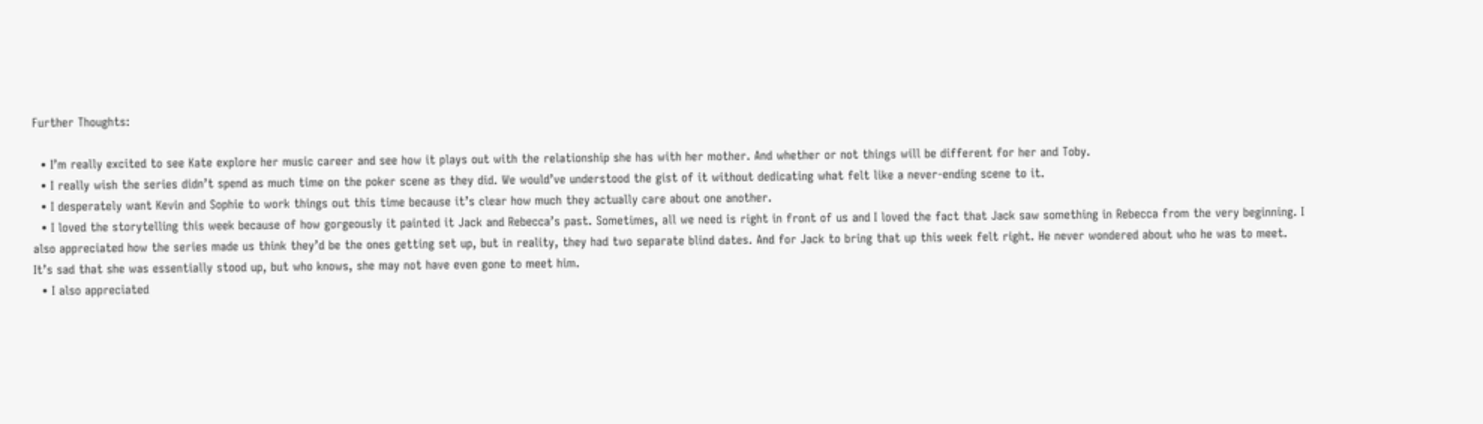Further Thoughts:

  • I’m really excited to see Kate explore her music career and see how it plays out with the relationship she has with her mother. And whether or not things will be different for her and Toby.
  • I really wish the series didn’t spend as much time on the poker scene as they did. We would’ve understood the gist of it without dedicating what felt like a never-ending scene to it.
  • I desperately want Kevin and Sophie to work things out this time because it’s clear how much they actually care about one another.
  • I loved the storytelling this week because of how gorgeously it painted it Jack and Rebecca’s past. Sometimes, all we need is right in front of us and I loved the fact that Jack saw something in Rebecca from the very beginning. I also appreciated how the series made us think they’d be the ones getting set up, but in reality, they had two separate blind dates. And for Jack to bring that up this week felt right. He never wondered about who he was to meet. It’s sad that she was essentially stood up, but who knows, she may not have even gone to meet him.
  • I also appreciated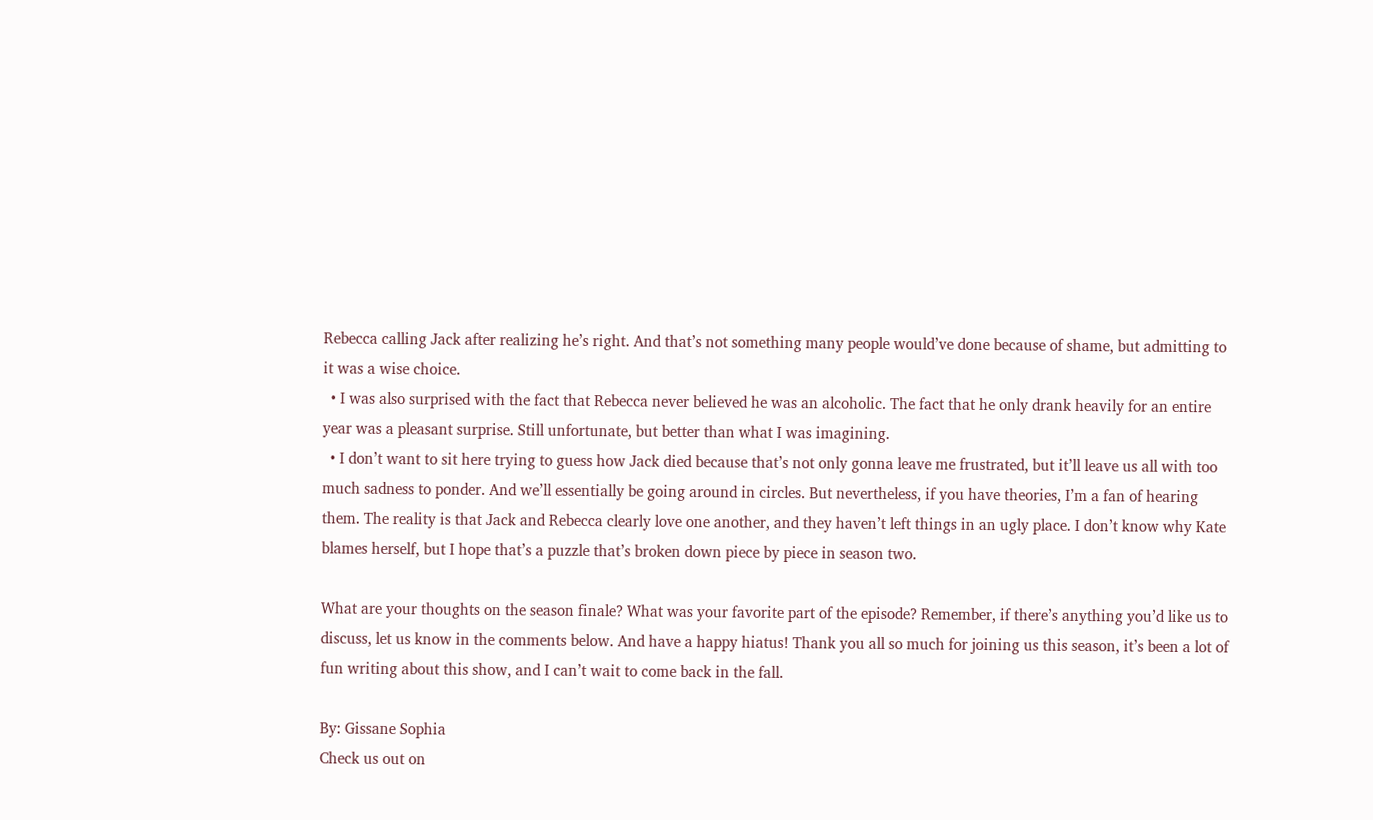Rebecca calling Jack after realizing he’s right. And that’s not something many people would’ve done because of shame, but admitting to it was a wise choice.
  • I was also surprised with the fact that Rebecca never believed he was an alcoholic. The fact that he only drank heavily for an entire year was a pleasant surprise. Still unfortunate, but better than what I was imagining.
  • I don’t want to sit here trying to guess how Jack died because that’s not only gonna leave me frustrated, but it’ll leave us all with too much sadness to ponder. And we’ll essentially be going around in circles. But nevertheless, if you have theories, I’m a fan of hearing them. The reality is that Jack and Rebecca clearly love one another, and they haven’t left things in an ugly place. I don’t know why Kate blames herself, but I hope that’s a puzzle that’s broken down piece by piece in season two.

What are your thoughts on the season finale? What was your favorite part of the episode? Remember, if there’s anything you’d like us to discuss, let us know in the comments below. And have a happy hiatus! Thank you all so much for joining us this season, it’s been a lot of fun writing about this show, and I can’t wait to come back in the fall.

By: Gissane Sophia
Check us out on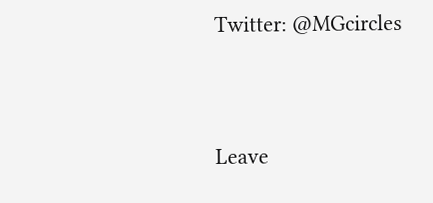Twitter: @MGcircles


Leave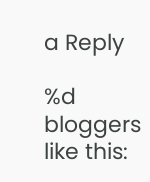a Reply

%d bloggers like this: